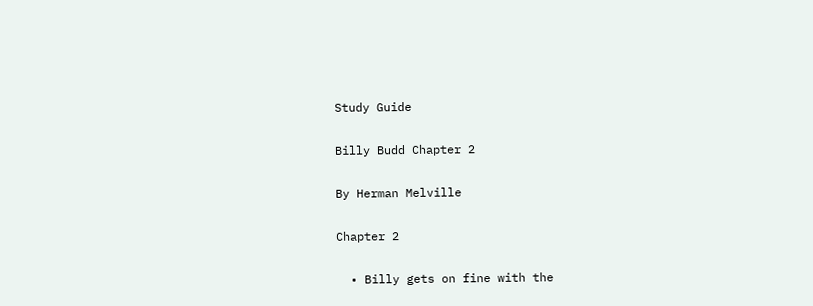Study Guide

Billy Budd Chapter 2

By Herman Melville

Chapter 2

  • Billy gets on fine with the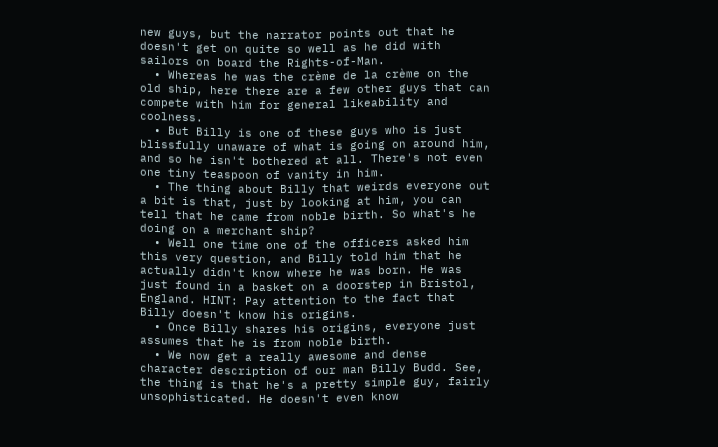new guys, but the narrator points out that he doesn't get on quite so well as he did with sailors on board the Rights-of-Man.
  • Whereas he was the crème de la crème on the old ship, here there are a few other guys that can compete with him for general likeability and coolness.
  • But Billy is one of these guys who is just blissfully unaware of what is going on around him, and so he isn't bothered at all. There's not even one tiny teaspoon of vanity in him.
  • The thing about Billy that weirds everyone out a bit is that, just by looking at him, you can tell that he came from noble birth. So what's he doing on a merchant ship?
  • Well one time one of the officers asked him this very question, and Billy told him that he actually didn't know where he was born. He was just found in a basket on a doorstep in Bristol, England. HINT: Pay attention to the fact that Billy doesn't know his origins.
  • Once Billy shares his origins, everyone just assumes that he is from noble birth.
  • We now get a really awesome and dense character description of our man Billy Budd. See, the thing is that he's a pretty simple guy, fairly unsophisticated. He doesn't even know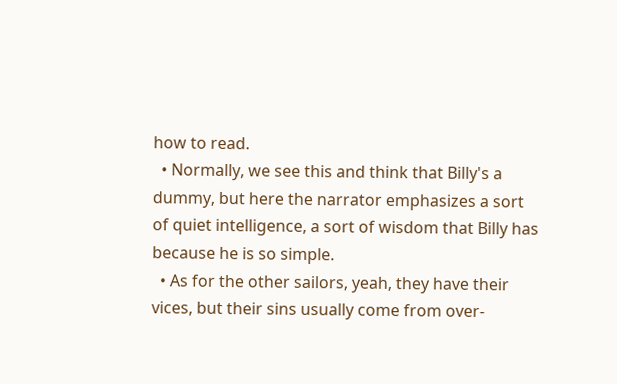how to read.
  • Normally, we see this and think that Billy's a dummy, but here the narrator emphasizes a sort of quiet intelligence, a sort of wisdom that Billy has because he is so simple.
  • As for the other sailors, yeah, they have their vices, but their sins usually come from over-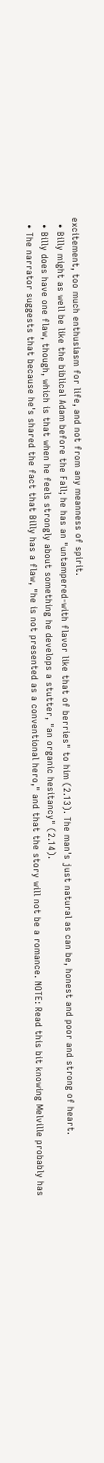excitement, too much enthusiasm for life, and not from any meanness of spirit.
  • Billy might as well be like the biblical Adam before the Fall; he has an "untampered-with flavor like that of berries" to him (2.13). The man's just natural as can be, honest and poor and strong of heart.
  • Billy does have one flaw, though, which is that when he feels strongly about something he develops a stutter, "an organic hesitancy" (2.14).
  • The narrator suggests that because he's shared the fact that Billy has a flaw, "he is not presented as a conventional hero," and that the story will not be a romance. NOTE: Read this bit knowing Melville probably has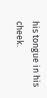his tongue in his cheek.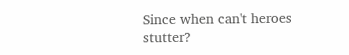Since when can't heroes stutter?